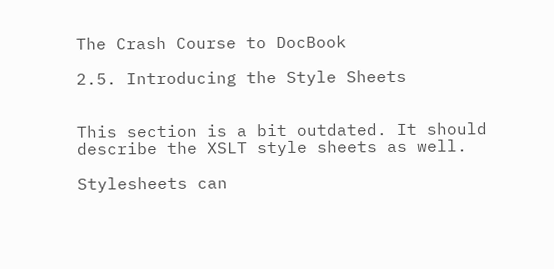The Crash Course to DocBook

2.5. Introducing the Style Sheets


This section is a bit outdated. It should describe the XSLT style sheets as well.

Stylesheets can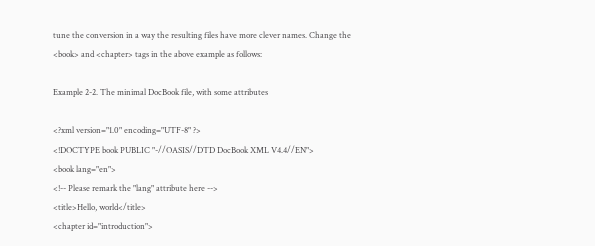tune the conversion in a way the resulting files have more clever names. Change the <book> and <chapter> tags in the above example as follows:

Example 2-2. The minimal DocBook file, with some attributes

<?xml version="1.0" encoding="UTF-8" ?>
<!DOCTYPE book PUBLIC "-//OASIS//DTD DocBook XML V4.4//EN">
<book lang="en">
<!-- Please remark the "lang" attribute here -->
<title>Hello, world</title>
<chapter id="introduction">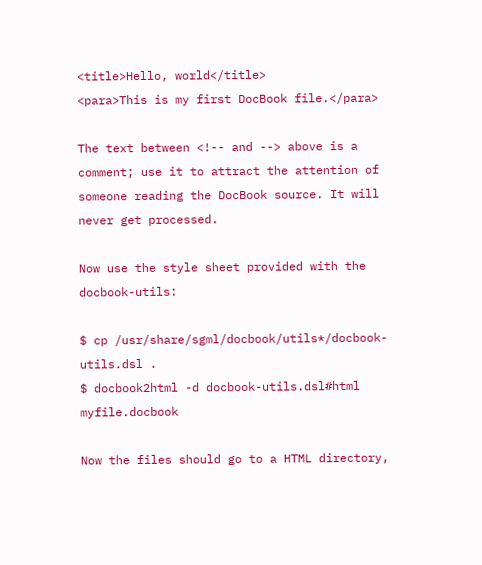<title>Hello, world</title>
<para>This is my first DocBook file.</para>

The text between <!-- and --> above is a comment; use it to attract the attention of someone reading the DocBook source. It will never get processed.

Now use the style sheet provided with the docbook-utils:

$ cp /usr/share/sgml/docbook/utils*/docbook-utils.dsl .
$ docbook2html -d docbook-utils.dsl#html myfile.docbook

Now the files should go to a HTML directory,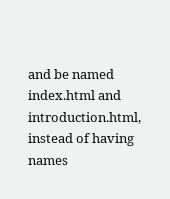and be named index.html and introduction.html, instead of having names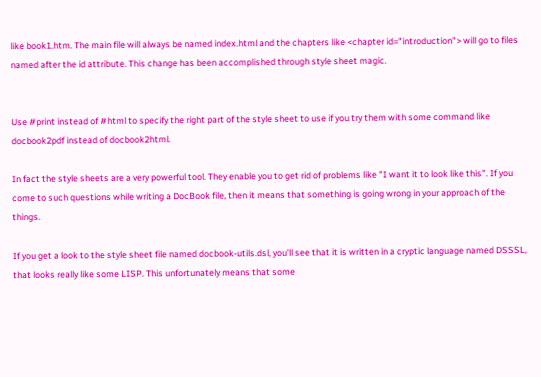like book1.htm. The main file will always be named index.html and the chapters like <chapter id="introduction"> will go to files named after the id attribute. This change has been accomplished through style sheet magic.


Use #print instead of #html to specify the right part of the style sheet to use if you try them with some command like docbook2pdf instead of docbook2html.

In fact the style sheets are a very powerful tool. They enable you to get rid of problems like "I want it to look like this". If you come to such questions while writing a DocBook file, then it means that something is going wrong in your approach of the things.

If you get a look to the style sheet file named docbook-utils.dsl, you'll see that it is written in a cryptic language named DSSSL, that looks really like some LISP. This unfortunately means that some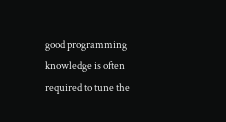good programming knowledge is often required to tune the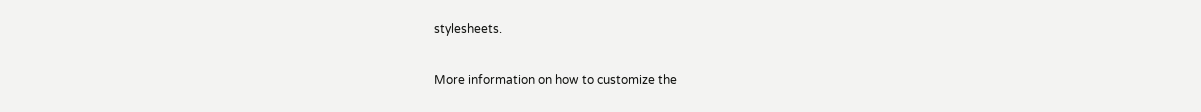stylesheets.

More information on how to customize the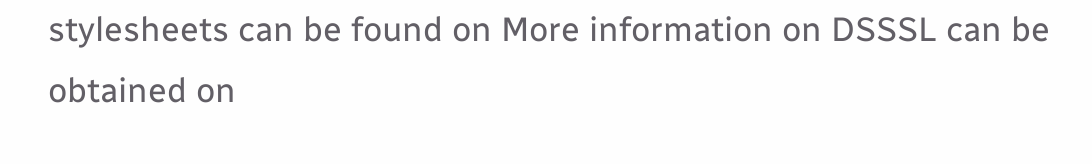stylesheets can be found on More information on DSSSL can be obtained on